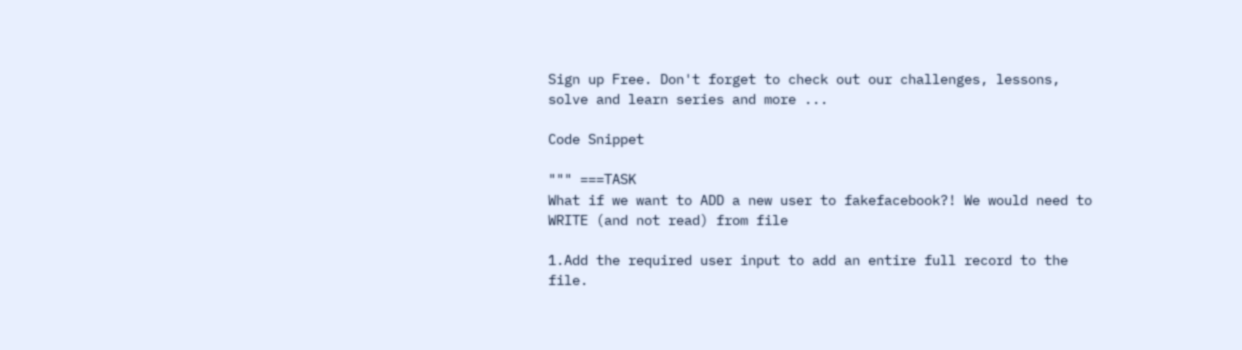Sign up Free. Don't forget to check out our challenges, lessons, solve and learn series and more ...

Code Snippet

""" ===TASK
What if we want to ADD a new user to fakefacebook?! We would need to WRITE (and not read) from file

1.Add the required user input to add an entire full record to the file.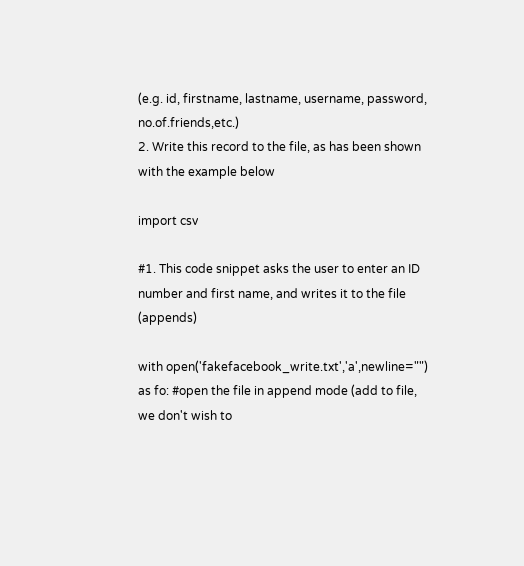(e.g. id, firstname, lastname, username, password, no.of.friends,etc.)
2. Write this record to the file, as has been shown with the example below

import csv

#1. This code snippet asks the user to enter an ID number and first name, and writes it to the file (appends)

with open('fakefacebook_write.txt','a',newline="") as fo: #open the file in append mode (add to file, we don't wish to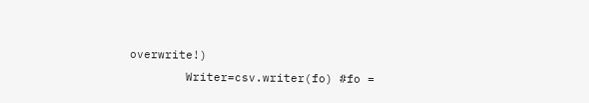overwrite!)
        Writer=csv.writer(fo) #fo =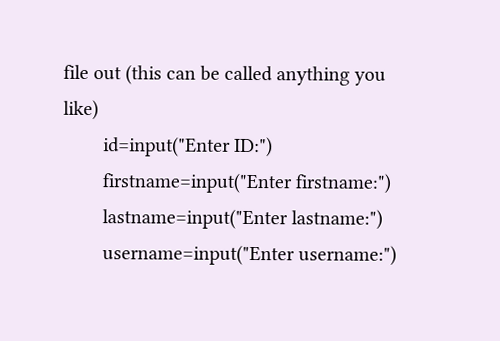file out (this can be called anything you like)
        id=input("Enter ID:")
        firstname=input("Enter firstname:")
        lastname=input("Enter lastname:")
        username=input("Enter username:")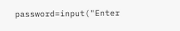password=input("Enter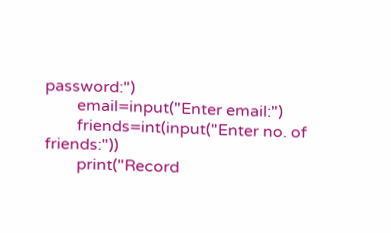password:")
        email=input("Enter email:")
        friends=int(input("Enter no. of friends:"))
        print("Record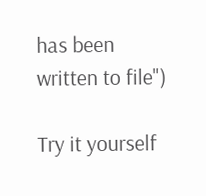has been written to file")

Try it yourself